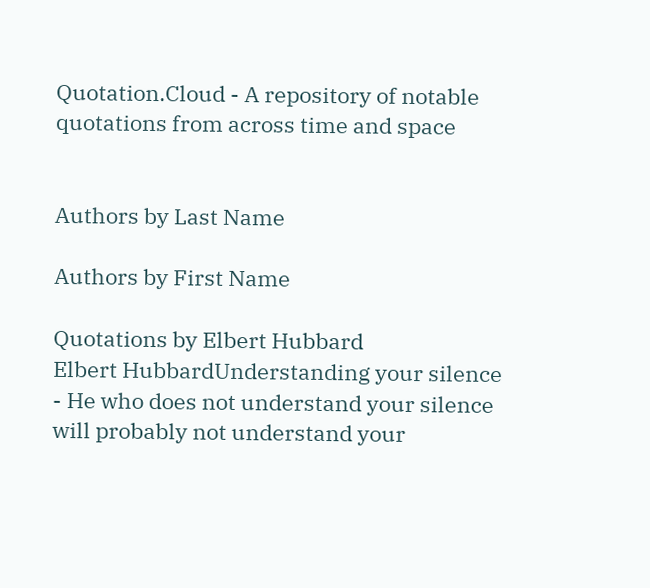Quotation.Cloud - A repository of notable quotations from across time and space


Authors by Last Name

Authors by First Name

Quotations by Elbert Hubbard
Elbert HubbardUnderstanding your silence - He who does not understand your silence will probably not understand your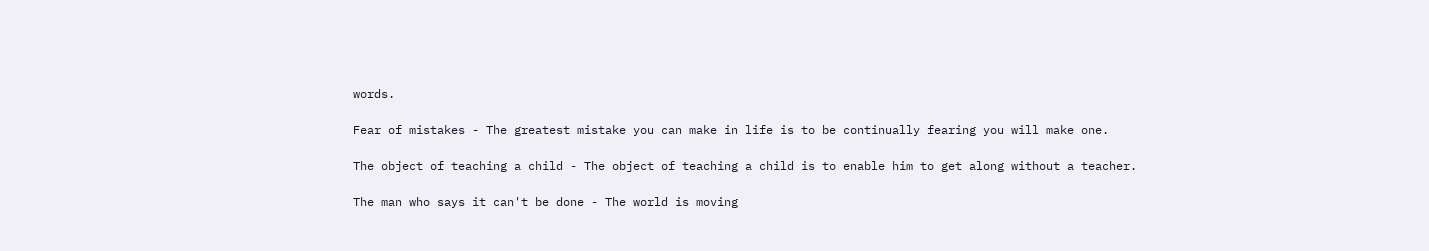words.

Fear of mistakes - The greatest mistake you can make in life is to be continually fearing you will make one.

The object of teaching a child - The object of teaching a child is to enable him to get along without a teacher.

The man who says it can't be done - The world is moving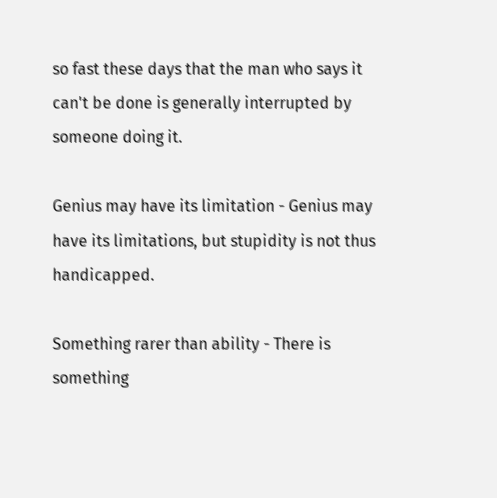so fast these days that the man who says it can't be done is generally interrupted by someone doing it.

Genius may have its limitation - Genius may have its limitations, but stupidity is not thus handicapped.

Something rarer than ability - There is something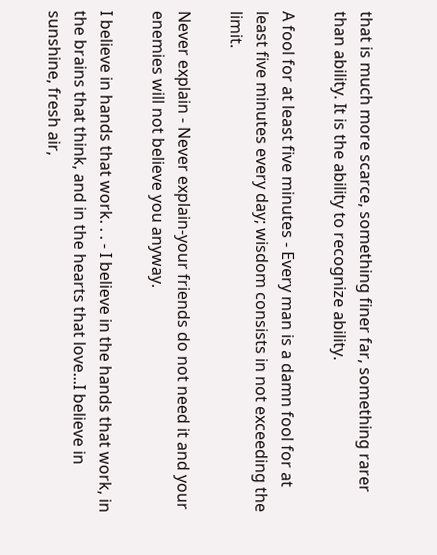that is much more scarce, something finer far, something rarer than ability. It is the ability to recognize ability.

A fool for at least five minutes - Every man is a damn fool for at least five minutes every day; wisdom consists in not exceeding the limit.

Never explain - Never explain-your friends do not need it and your enemies will not believe you anyway.

I believe in hands that work. . . - I believe in the hands that work, in the brains that think, and in the hearts that love...I believe in sunshine, fresh air,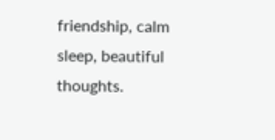friendship, calm sleep, beautiful thoughts.